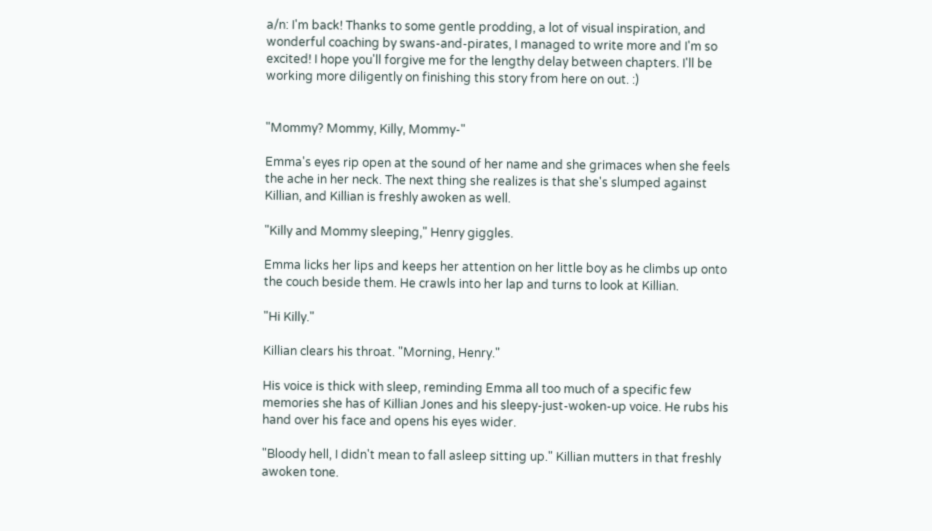a/n: I'm back! Thanks to some gentle prodding, a lot of visual inspiration, and wonderful coaching by swans-and-pirates, I managed to write more and I'm so excited! I hope you'll forgive me for the lengthy delay between chapters. I'll be working more diligently on finishing this story from here on out. :)


"Mommy? Mommy, Killy, Mommy-"

Emma's eyes rip open at the sound of her name and she grimaces when she feels the ache in her neck. The next thing she realizes is that she's slumped against Killian, and Killian is freshly awoken as well.

"Killy and Mommy sleeping," Henry giggles.

Emma licks her lips and keeps her attention on her little boy as he climbs up onto the couch beside them. He crawls into her lap and turns to look at Killian.

"Hi Killy."

Killian clears his throat. "Morning, Henry."

His voice is thick with sleep, reminding Emma all too much of a specific few memories she has of Killian Jones and his sleepy-just-woken-up voice. He rubs his hand over his face and opens his eyes wider.

"Bloody hell, I didn't mean to fall asleep sitting up." Killian mutters in that freshly awoken tone.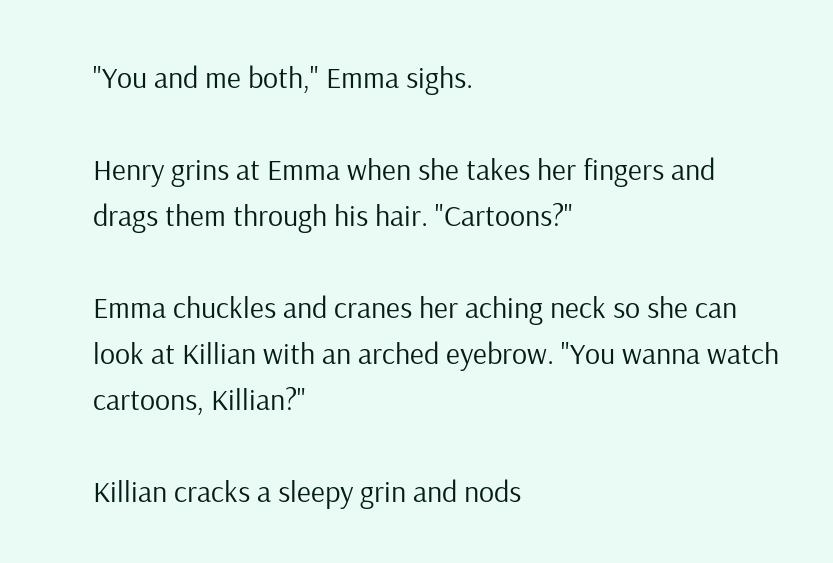"You and me both," Emma sighs.

Henry grins at Emma when she takes her fingers and drags them through his hair. "Cartoons?"

Emma chuckles and cranes her aching neck so she can look at Killian with an arched eyebrow. "You wanna watch cartoons, Killian?"

Killian cracks a sleepy grin and nods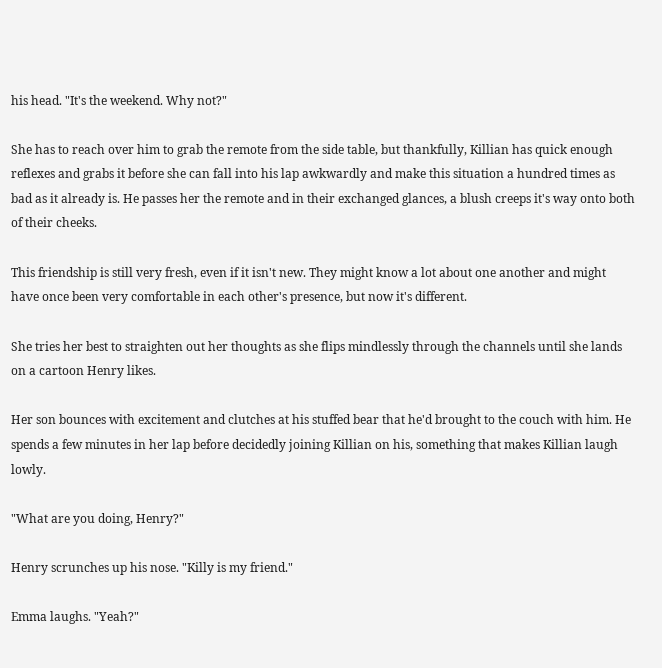his head. "It's the weekend. Why not?"

She has to reach over him to grab the remote from the side table, but thankfully, Killian has quick enough reflexes and grabs it before she can fall into his lap awkwardly and make this situation a hundred times as bad as it already is. He passes her the remote and in their exchanged glances, a blush creeps it's way onto both of their cheeks.

This friendship is still very fresh, even if it isn't new. They might know a lot about one another and might have once been very comfortable in each other's presence, but now it's different.

She tries her best to straighten out her thoughts as she flips mindlessly through the channels until she lands on a cartoon Henry likes.

Her son bounces with excitement and clutches at his stuffed bear that he'd brought to the couch with him. He spends a few minutes in her lap before decidedly joining Killian on his, something that makes Killian laugh lowly.

"What are you doing, Henry?"

Henry scrunches up his nose. "Killy is my friend."

Emma laughs. "Yeah?"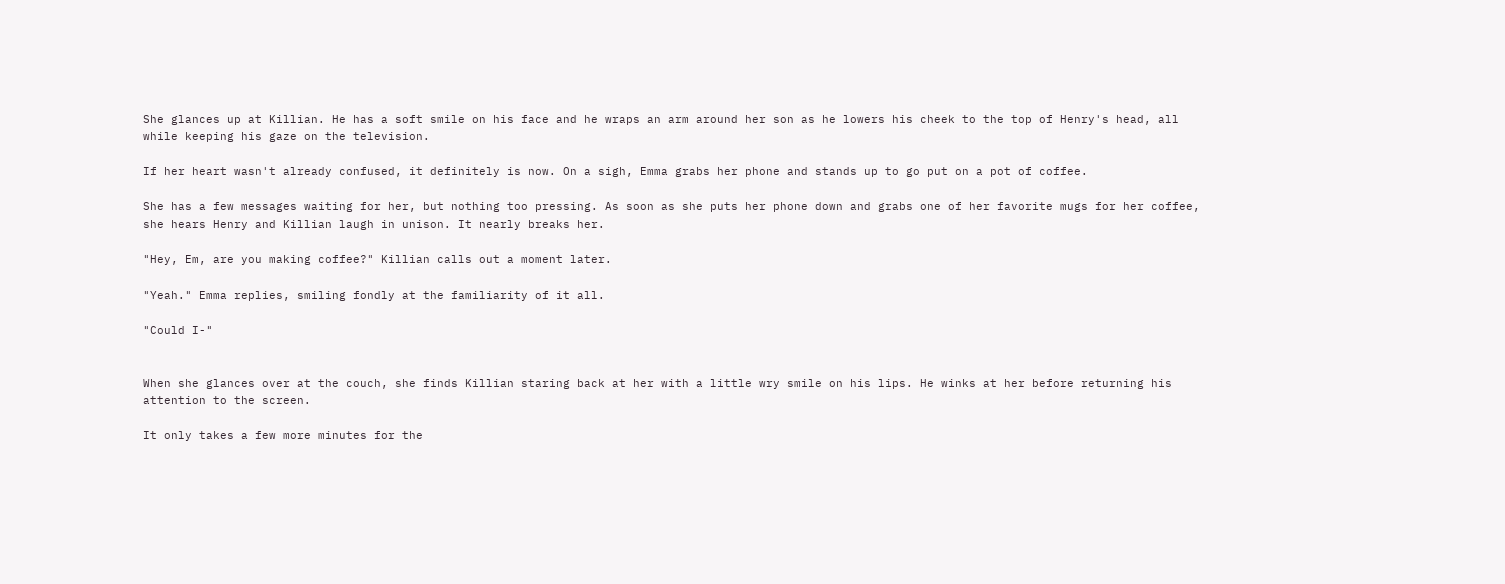She glances up at Killian. He has a soft smile on his face and he wraps an arm around her son as he lowers his cheek to the top of Henry's head, all while keeping his gaze on the television.

If her heart wasn't already confused, it definitely is now. On a sigh, Emma grabs her phone and stands up to go put on a pot of coffee.

She has a few messages waiting for her, but nothing too pressing. As soon as she puts her phone down and grabs one of her favorite mugs for her coffee, she hears Henry and Killian laugh in unison. It nearly breaks her.

"Hey, Em, are you making coffee?" Killian calls out a moment later.

"Yeah." Emma replies, smiling fondly at the familiarity of it all.

"Could I-"


When she glances over at the couch, she finds Killian staring back at her with a little wry smile on his lips. He winks at her before returning his attention to the screen.

It only takes a few more minutes for the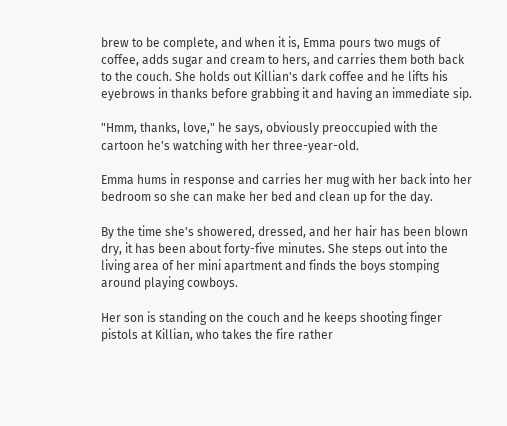brew to be complete, and when it is, Emma pours two mugs of coffee, adds sugar and cream to hers, and carries them both back to the couch. She holds out Killian's dark coffee and he lifts his eyebrows in thanks before grabbing it and having an immediate sip.

"Hmm, thanks, love," he says, obviously preoccupied with the cartoon he's watching with her three-year-old.

Emma hums in response and carries her mug with her back into her bedroom so she can make her bed and clean up for the day.

By the time she's showered, dressed, and her hair has been blown dry, it has been about forty-five minutes. She steps out into the living area of her mini apartment and finds the boys stomping around playing cowboys.

Her son is standing on the couch and he keeps shooting finger pistols at Killian, who takes the fire rather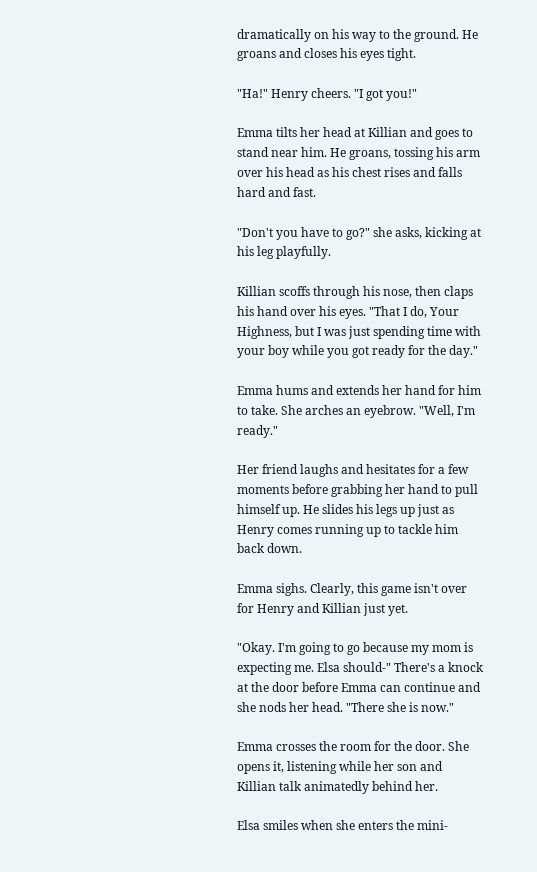dramatically on his way to the ground. He groans and closes his eyes tight.

"Ha!" Henry cheers. "I got you!"

Emma tilts her head at Killian and goes to stand near him. He groans, tossing his arm over his head as his chest rises and falls hard and fast.

"Don't you have to go?" she asks, kicking at his leg playfully.

Killian scoffs through his nose, then claps his hand over his eyes. "That I do, Your Highness, but I was just spending time with your boy while you got ready for the day."

Emma hums and extends her hand for him to take. She arches an eyebrow. "Well, I'm ready."

Her friend laughs and hesitates for a few moments before grabbing her hand to pull himself up. He slides his legs up just as Henry comes running up to tackle him back down.

Emma sighs. Clearly, this game isn't over for Henry and Killian just yet.

"Okay. I'm going to go because my mom is expecting me. Elsa should-" There's a knock at the door before Emma can continue and she nods her head. "There she is now."

Emma crosses the room for the door. She opens it, listening while her son and Killian talk animatedly behind her.

Elsa smiles when she enters the mini-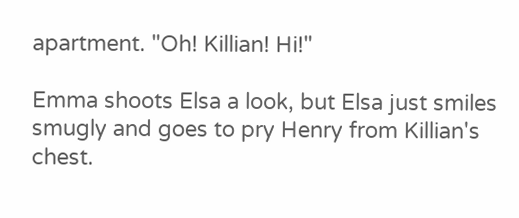apartment. "Oh! Killian! Hi!"

Emma shoots Elsa a look, but Elsa just smiles smugly and goes to pry Henry from Killian's chest.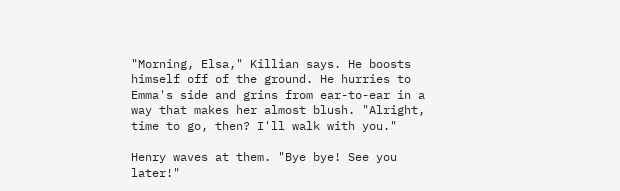"Morning, Elsa," Killian says. He boosts himself off of the ground. He hurries to Emma's side and grins from ear-to-ear in a way that makes her almost blush. "Alright, time to go, then? I'll walk with you."

Henry waves at them. "Bye bye! See you later!"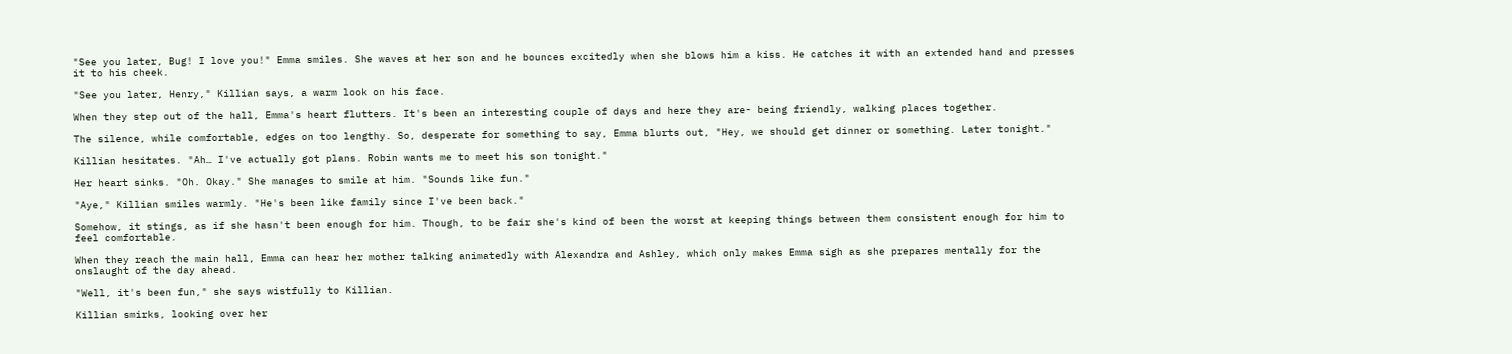"See you later, Bug! I love you!" Emma smiles. She waves at her son and he bounces excitedly when she blows him a kiss. He catches it with an extended hand and presses it to his cheek.

"See you later, Henry," Killian says, a warm look on his face.

When they step out of the hall, Emma's heart flutters. It's been an interesting couple of days and here they are- being friendly, walking places together.

The silence, while comfortable, edges on too lengthy. So, desperate for something to say, Emma blurts out, "Hey, we should get dinner or something. Later tonight."

Killian hesitates. "Ah… I've actually got plans. Robin wants me to meet his son tonight."

Her heart sinks. "Oh. Okay." She manages to smile at him. "Sounds like fun."

"Aye," Killian smiles warmly. "He's been like family since I've been back."

Somehow, it stings, as if she hasn't been enough for him. Though, to be fair she's kind of been the worst at keeping things between them consistent enough for him to feel comfortable.

When they reach the main hall, Emma can hear her mother talking animatedly with Alexandra and Ashley, which only makes Emma sigh as she prepares mentally for the onslaught of the day ahead.

"Well, it's been fun," she says wistfully to Killian.

Killian smirks, looking over her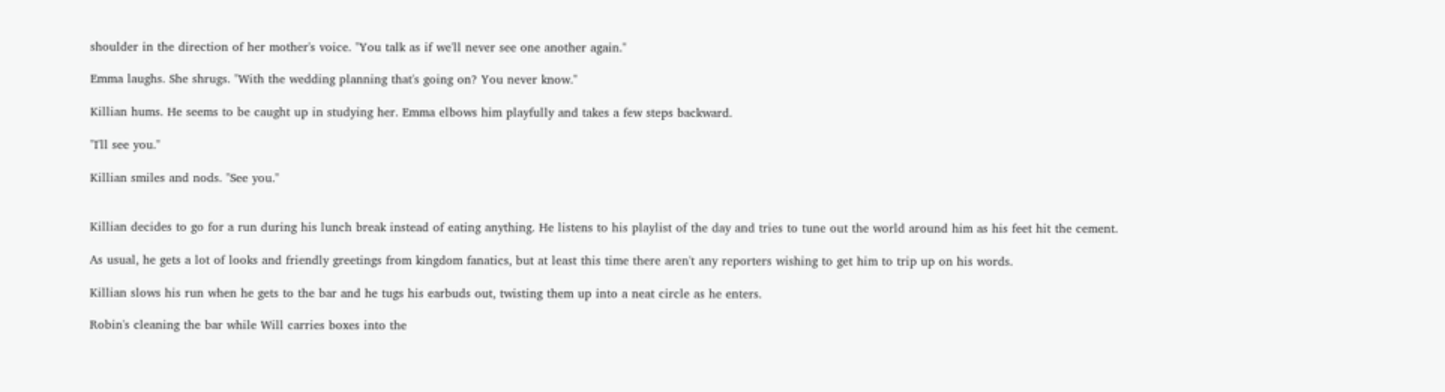shoulder in the direction of her mother's voice. "You talk as if we'll never see one another again."

Emma laughs. She shrugs. "With the wedding planning that's going on? You never know."

Killian hums. He seems to be caught up in studying her. Emma elbows him playfully and takes a few steps backward.

"I'll see you."

Killian smiles and nods. "See you."


Killian decides to go for a run during his lunch break instead of eating anything. He listens to his playlist of the day and tries to tune out the world around him as his feet hit the cement.

As usual, he gets a lot of looks and friendly greetings from kingdom fanatics, but at least this time there aren't any reporters wishing to get him to trip up on his words.

Killian slows his run when he gets to the bar and he tugs his earbuds out, twisting them up into a neat circle as he enters.

Robin's cleaning the bar while Will carries boxes into the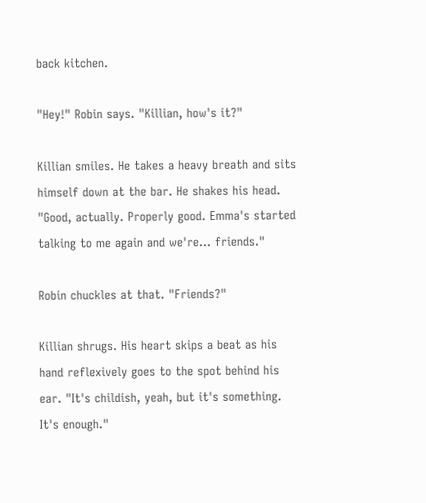back kitchen.

"Hey!" Robin says. "Killian, how's it?"

Killian smiles. He takes a heavy breath and sits himself down at the bar. He shakes his head. "Good, actually. Properly good. Emma's started talking to me again and we're… friends."

Robin chuckles at that. "Friends?"

Killian shrugs. His heart skips a beat as his hand reflexively goes to the spot behind his ear. "It's childish, yeah, but it's something. It's enough."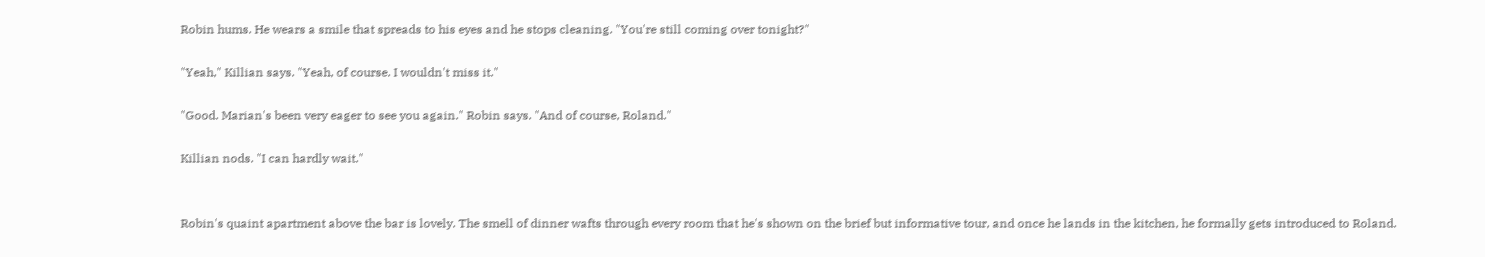Robin hums. He wears a smile that spreads to his eyes and he stops cleaning. "You're still coming over tonight?"

"Yeah," Killian says. "Yeah, of course. I wouldn't miss it."

"Good. Marian's been very eager to see you again." Robin says. "And of course, Roland."

Killian nods. "I can hardly wait."


Robin's quaint apartment above the bar is lovely. The smell of dinner wafts through every room that he's shown on the brief but informative tour, and once he lands in the kitchen, he formally gets introduced to Roland.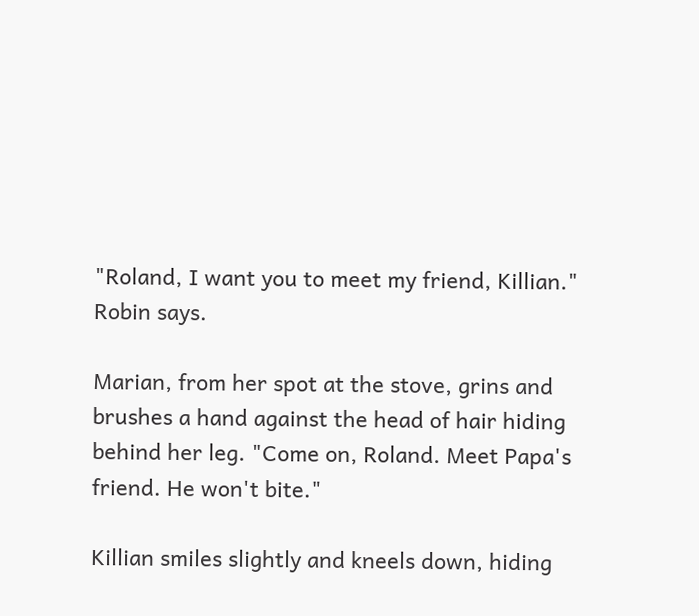"Roland, I want you to meet my friend, Killian." Robin says.

Marian, from her spot at the stove, grins and brushes a hand against the head of hair hiding behind her leg. "Come on, Roland. Meet Papa's friend. He won't bite."

Killian smiles slightly and kneels down, hiding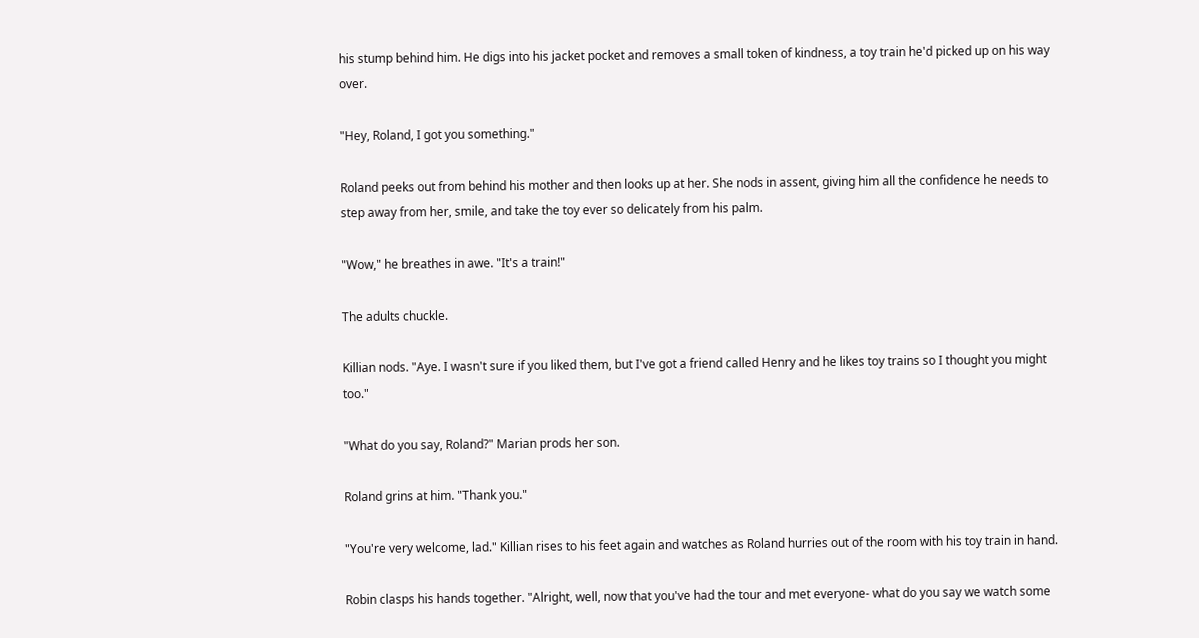his stump behind him. He digs into his jacket pocket and removes a small token of kindness, a toy train he'd picked up on his way over.

"Hey, Roland, I got you something."

Roland peeks out from behind his mother and then looks up at her. She nods in assent, giving him all the confidence he needs to step away from her, smile, and take the toy ever so delicately from his palm.

"Wow," he breathes in awe. "It's a train!"

The adults chuckle.

Killian nods. "Aye. I wasn't sure if you liked them, but I've got a friend called Henry and he likes toy trains so I thought you might too."

"What do you say, Roland?" Marian prods her son.

Roland grins at him. "Thank you."

"You're very welcome, lad." Killian rises to his feet again and watches as Roland hurries out of the room with his toy train in hand.

Robin clasps his hands together. "Alright, well, now that you've had the tour and met everyone- what do you say we watch some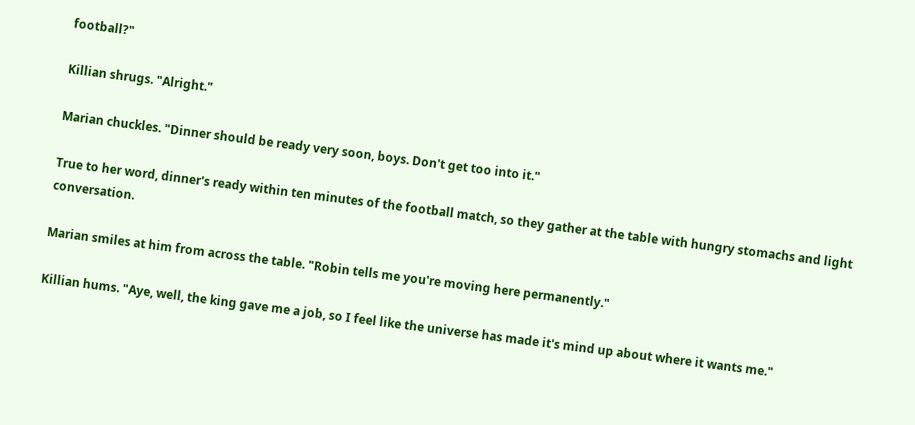football?"

Killian shrugs. "Alright."

Marian chuckles. "Dinner should be ready very soon, boys. Don't get too into it."

True to her word, dinner's ready within ten minutes of the football match, so they gather at the table with hungry stomachs and light conversation.

Marian smiles at him from across the table. "Robin tells me you're moving here permanently."

Killian hums. "Aye, well, the king gave me a job, so I feel like the universe has made it's mind up about where it wants me."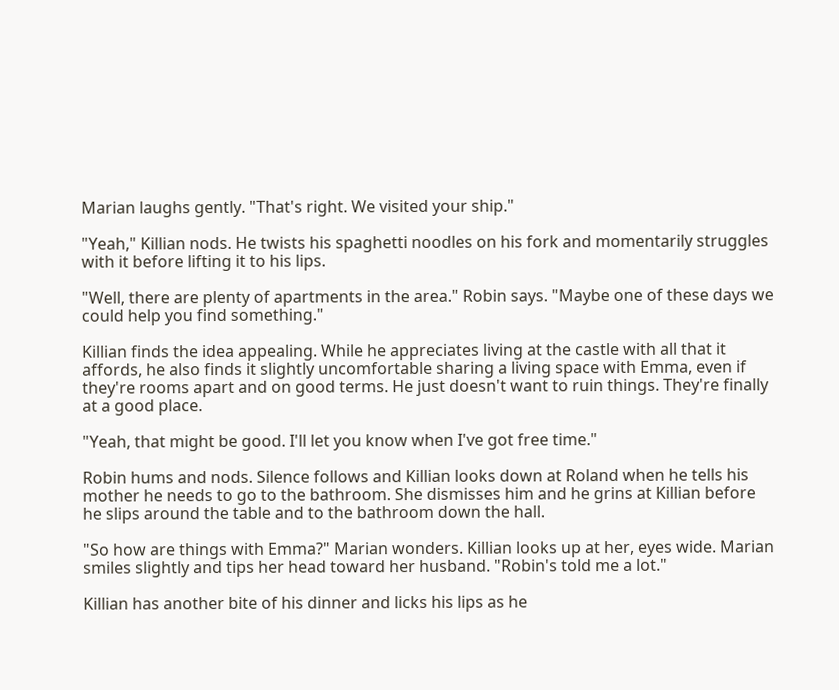Marian laughs gently. "That's right. We visited your ship."

"Yeah," Killian nods. He twists his spaghetti noodles on his fork and momentarily struggles with it before lifting it to his lips.

"Well, there are plenty of apartments in the area." Robin says. "Maybe one of these days we could help you find something."

Killian finds the idea appealing. While he appreciates living at the castle with all that it affords, he also finds it slightly uncomfortable sharing a living space with Emma, even if they're rooms apart and on good terms. He just doesn't want to ruin things. They're finally at a good place.

"Yeah, that might be good. I'll let you know when I've got free time."

Robin hums and nods. Silence follows and Killian looks down at Roland when he tells his mother he needs to go to the bathroom. She dismisses him and he grins at Killian before he slips around the table and to the bathroom down the hall.

"So how are things with Emma?" Marian wonders. Killian looks up at her, eyes wide. Marian smiles slightly and tips her head toward her husband. "Robin's told me a lot."

Killian has another bite of his dinner and licks his lips as he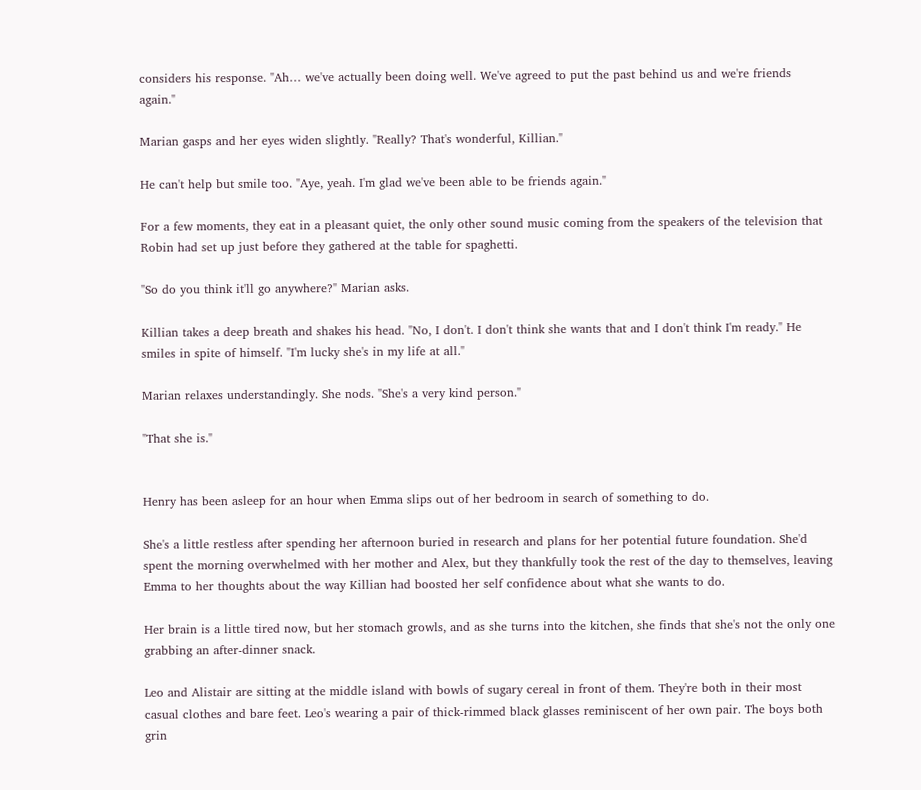considers his response. "Ah… we've actually been doing well. We've agreed to put the past behind us and we're friends again."

Marian gasps and her eyes widen slightly. "Really? That's wonderful, Killian."

He can't help but smile too. "Aye, yeah. I'm glad we've been able to be friends again."

For a few moments, they eat in a pleasant quiet, the only other sound music coming from the speakers of the television that Robin had set up just before they gathered at the table for spaghetti.

"So do you think it'll go anywhere?" Marian asks.

Killian takes a deep breath and shakes his head. "No, I don't. I don't think she wants that and I don't think I'm ready." He smiles in spite of himself. "I'm lucky she's in my life at all."

Marian relaxes understandingly. She nods. "She's a very kind person."

"That she is."


Henry has been asleep for an hour when Emma slips out of her bedroom in search of something to do.

She's a little restless after spending her afternoon buried in research and plans for her potential future foundation. She'd spent the morning overwhelmed with her mother and Alex, but they thankfully took the rest of the day to themselves, leaving Emma to her thoughts about the way Killian had boosted her self confidence about what she wants to do.

Her brain is a little tired now, but her stomach growls, and as she turns into the kitchen, she finds that she's not the only one grabbing an after-dinner snack.

Leo and Alistair are sitting at the middle island with bowls of sugary cereal in front of them. They're both in their most casual clothes and bare feet. Leo's wearing a pair of thick-rimmed black glasses reminiscent of her own pair. The boys both grin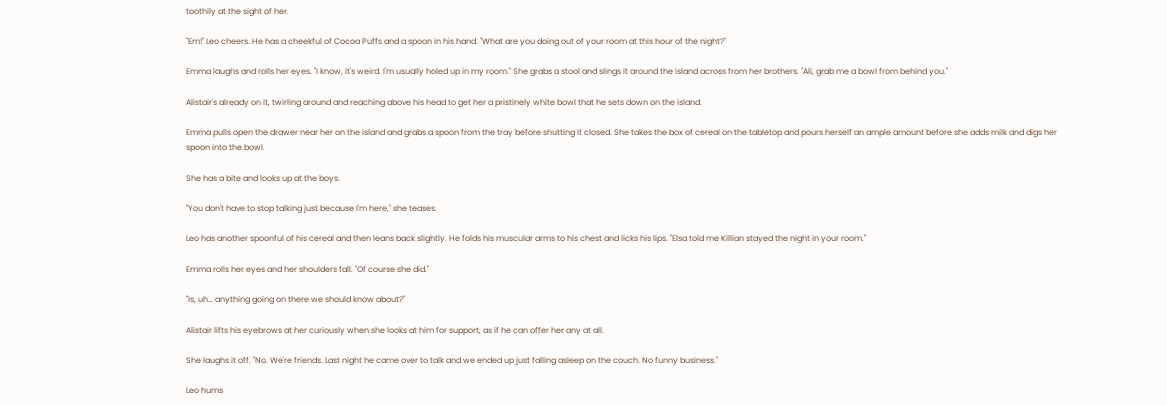toothily at the sight of her.

"Em!" Leo cheers. He has a cheekful of Cocoa Puffs and a spoon in his hand. "What are you doing out of your room at this hour of the night?"

Emma laughs and rolls her eyes. "I know, it's weird. I'm usually holed up in my room." She grabs a stool and slings it around the island across from her brothers. "Ali, grab me a bowl from behind you."

Alistair's already on it, twirling around and reaching above his head to get her a pristinely white bowl that he sets down on the island.

Emma pulls open the drawer near her on the island and grabs a spoon from the tray before shutting it closed. She takes the box of cereal on the tabletop and pours herself an ample amount before she adds milk and digs her spoon into the bowl.

She has a bite and looks up at the boys.

"You don't have to stop talking just because I'm here," she teases.

Leo has another spoonful of his cereal and then leans back slightly. He folds his muscular arms to his chest and licks his lips. "Elsa told me Killian stayed the night in your room."

Emma rolls her eyes and her shoulders fall. "Of course she did."

"Is, uh… anything going on there we should know about?"

Alistair lifts his eyebrows at her curiously when she looks at him for support, as if he can offer her any at all.

She laughs it off. "No. We're friends. Last night he came over to talk and we ended up just falling asleep on the couch. No funny business."

Leo hums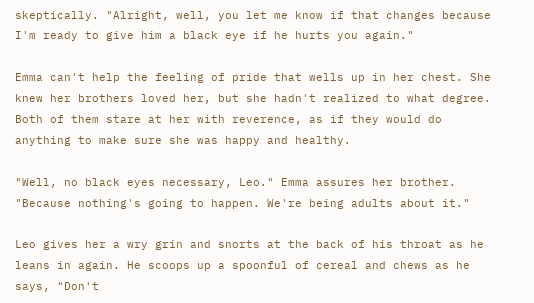skeptically. "Alright, well, you let me know if that changes because I'm ready to give him a black eye if he hurts you again."

Emma can't help the feeling of pride that wells up in her chest. She knew her brothers loved her, but she hadn't realized to what degree. Both of them stare at her with reverence, as if they would do anything to make sure she was happy and healthy.

"Well, no black eyes necessary, Leo." Emma assures her brother. "Because nothing's going to happen. We're being adults about it."

Leo gives her a wry grin and snorts at the back of his throat as he leans in again. He scoops up a spoonful of cereal and chews as he says, "Don't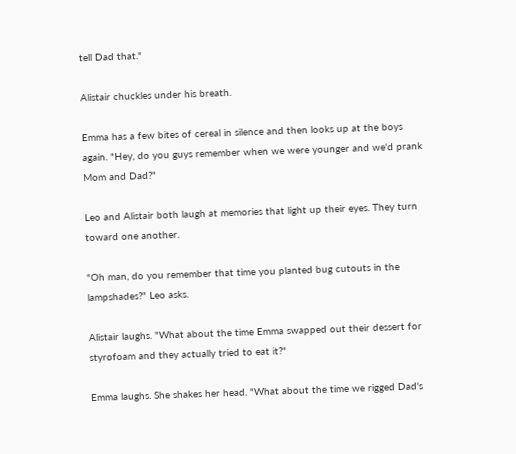tell Dad that."

Alistair chuckles under his breath.

Emma has a few bites of cereal in silence and then looks up at the boys again. "Hey, do you guys remember when we were younger and we'd prank Mom and Dad?"

Leo and Alistair both laugh at memories that light up their eyes. They turn toward one another.

"Oh man, do you remember that time you planted bug cutouts in the lampshades?" Leo asks.

Alistair laughs. "What about the time Emma swapped out their dessert for styrofoam and they actually tried to eat it?"

Emma laughs. She shakes her head. "What about the time we rigged Dad's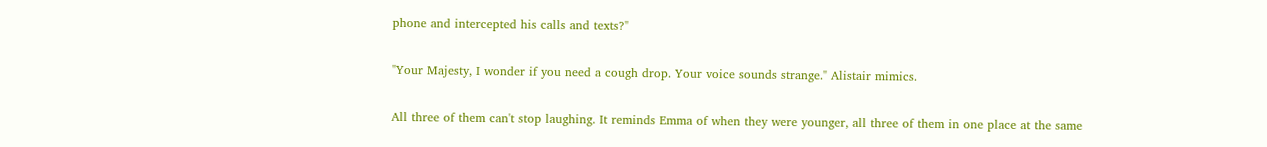phone and intercepted his calls and texts?"

"Your Majesty, I wonder if you need a cough drop. Your voice sounds strange." Alistair mimics.

All three of them can't stop laughing. It reminds Emma of when they were younger, all three of them in one place at the same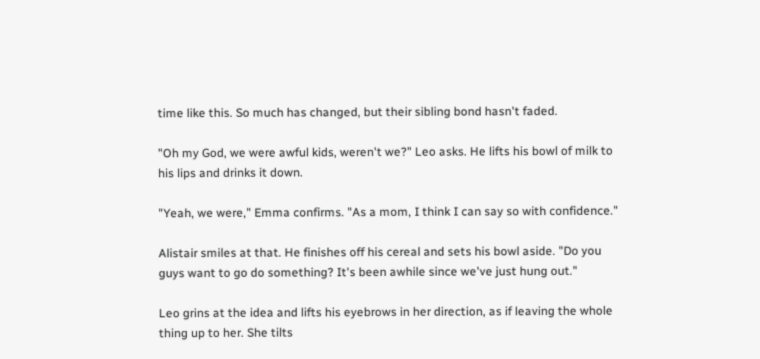time like this. So much has changed, but their sibling bond hasn't faded.

"Oh my God, we were awful kids, weren't we?" Leo asks. He lifts his bowl of milk to his lips and drinks it down.

"Yeah, we were," Emma confirms. "As a mom, I think I can say so with confidence."

Alistair smiles at that. He finishes off his cereal and sets his bowl aside. "Do you guys want to go do something? It's been awhile since we've just hung out."

Leo grins at the idea and lifts his eyebrows in her direction, as if leaving the whole thing up to her. She tilts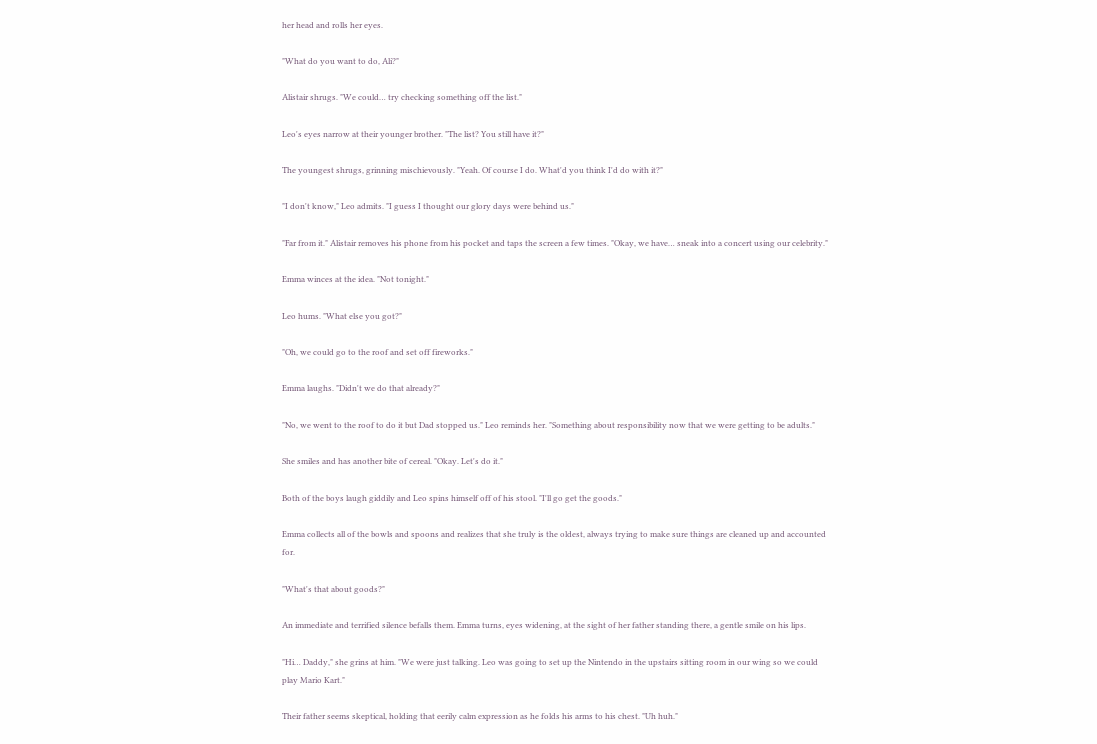her head and rolls her eyes.

"What do you want to do, Ali?"

Alistair shrugs. "We could… try checking something off the list."

Leo's eyes narrow at their younger brother. "The list? You still have it?"

The youngest shrugs, grinning mischievously. "Yeah. Of course I do. What'd you think I'd do with it?"

"I don't know," Leo admits. "I guess I thought our glory days were behind us."

"Far from it." Alistair removes his phone from his pocket and taps the screen a few times. "Okay, we have… sneak into a concert using our celebrity."

Emma winces at the idea. "Not tonight."

Leo hums. "What else you got?"

"Oh, we could go to the roof and set off fireworks."

Emma laughs. "Didn't we do that already?"

"No, we went to the roof to do it but Dad stopped us." Leo reminds her. "Something about responsibility now that we were getting to be adults."

She smiles and has another bite of cereal. "Okay. Let's do it."

Both of the boys laugh giddily and Leo spins himself off of his stool. "I'll go get the goods."

Emma collects all of the bowls and spoons and realizes that she truly is the oldest, always trying to make sure things are cleaned up and accounted for.

"What's that about goods?"

An immediate and terrified silence befalls them. Emma turns, eyes widening, at the sight of her father standing there, a gentle smile on his lips.

"Hi… Daddy," she grins at him. "We were just talking. Leo was going to set up the Nintendo in the upstairs sitting room in our wing so we could play Mario Kart."

Their father seems skeptical, holding that eerily calm expression as he folds his arms to his chest. "Uh huh."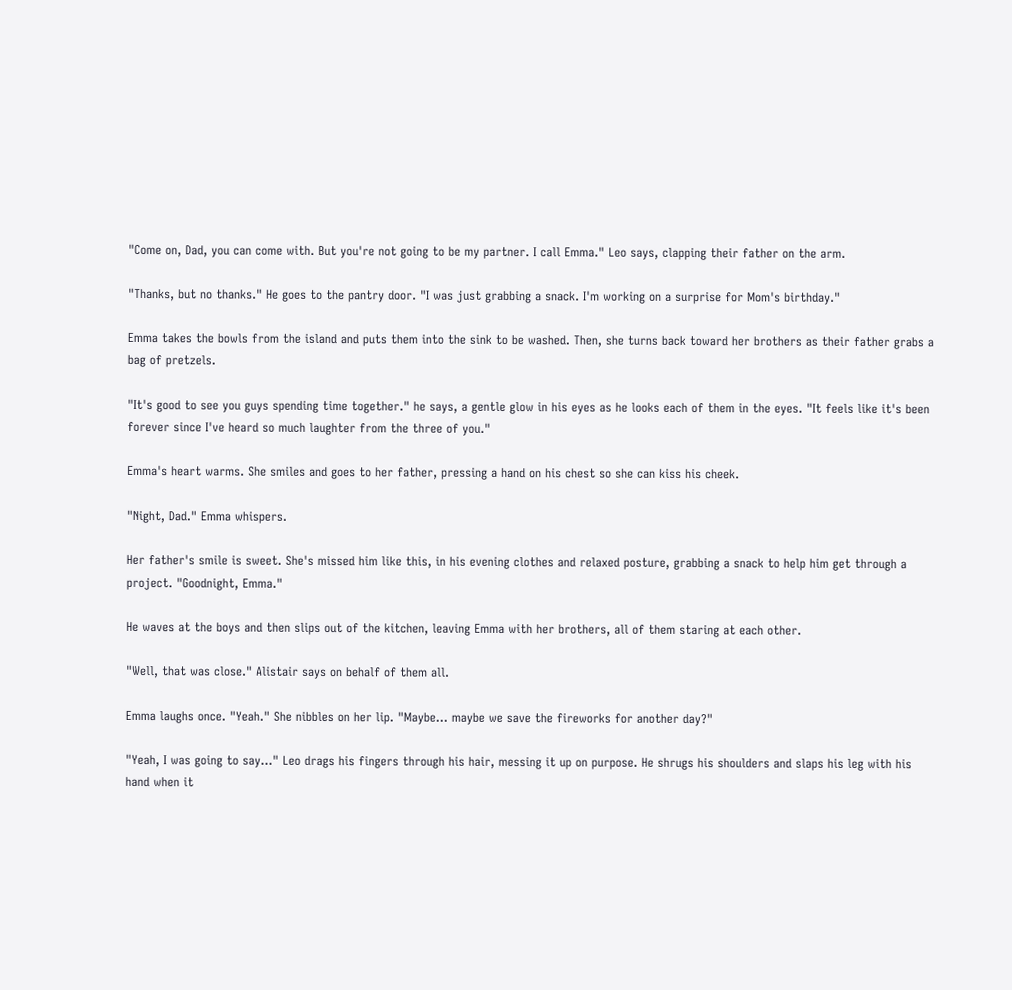"Come on, Dad, you can come with. But you're not going to be my partner. I call Emma." Leo says, clapping their father on the arm.

"Thanks, but no thanks." He goes to the pantry door. "I was just grabbing a snack. I'm working on a surprise for Mom's birthday."

Emma takes the bowls from the island and puts them into the sink to be washed. Then, she turns back toward her brothers as their father grabs a bag of pretzels.

"It's good to see you guys spending time together." he says, a gentle glow in his eyes as he looks each of them in the eyes. "It feels like it's been forever since I've heard so much laughter from the three of you."

Emma's heart warms. She smiles and goes to her father, pressing a hand on his chest so she can kiss his cheek.

"Night, Dad." Emma whispers.

Her father's smile is sweet. She's missed him like this, in his evening clothes and relaxed posture, grabbing a snack to help him get through a project. "Goodnight, Emma."

He waves at the boys and then slips out of the kitchen, leaving Emma with her brothers, all of them staring at each other.

"Well, that was close." Alistair says on behalf of them all.

Emma laughs once. "Yeah." She nibbles on her lip. "Maybe… maybe we save the fireworks for another day?"

"Yeah, I was going to say..." Leo drags his fingers through his hair, messing it up on purpose. He shrugs his shoulders and slaps his leg with his hand when it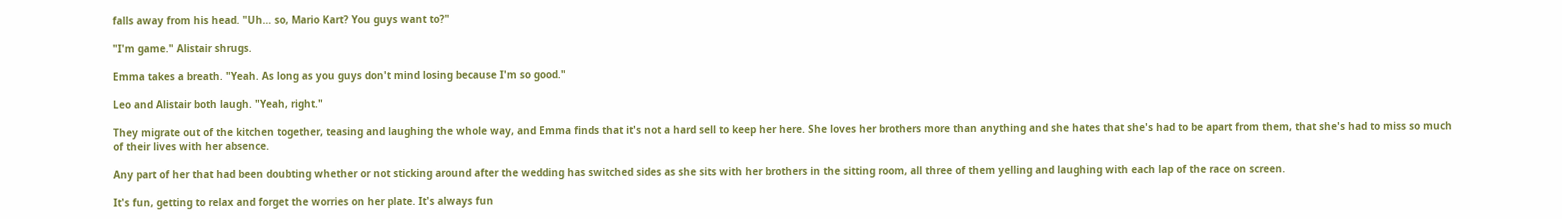falls away from his head. "Uh… so, Mario Kart? You guys want to?"

"I'm game." Alistair shrugs.

Emma takes a breath. "Yeah. As long as you guys don't mind losing because I'm so good."

Leo and Alistair both laugh. "Yeah, right."

They migrate out of the kitchen together, teasing and laughing the whole way, and Emma finds that it's not a hard sell to keep her here. She loves her brothers more than anything and she hates that she's had to be apart from them, that she's had to miss so much of their lives with her absence.

Any part of her that had been doubting whether or not sticking around after the wedding has switched sides as she sits with her brothers in the sitting room, all three of them yelling and laughing with each lap of the race on screen.

It's fun, getting to relax and forget the worries on her plate. It's always fun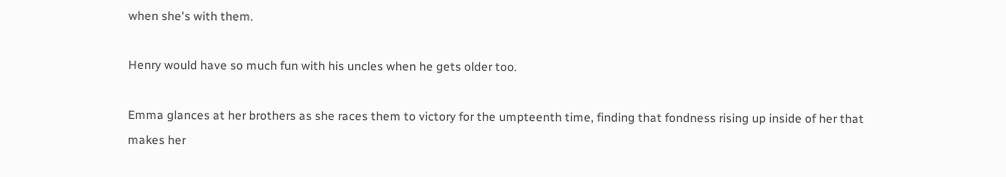when she's with them.

Henry would have so much fun with his uncles when he gets older too.

Emma glances at her brothers as she races them to victory for the umpteenth time, finding that fondness rising up inside of her that makes her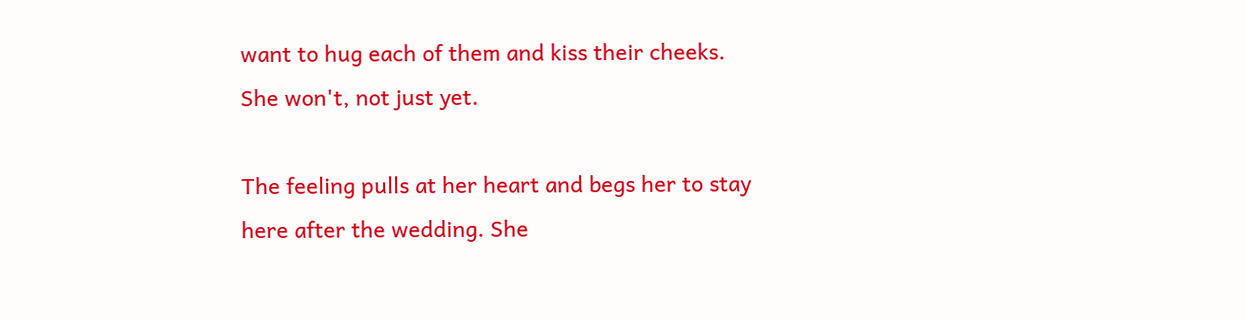want to hug each of them and kiss their cheeks. She won't, not just yet.

The feeling pulls at her heart and begs her to stay here after the wedding. She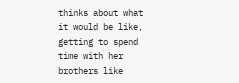thinks about what it would be like, getting to spend time with her brothers like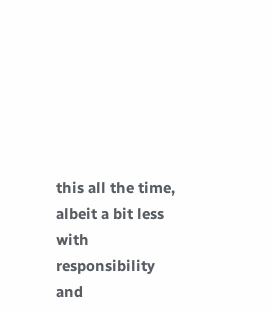this all the time, albeit a bit less with responsibility and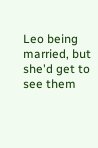Leo being married, but she'd get to see them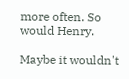more often. So would Henry.

Maybe it wouldn't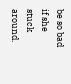be so bad if she stuck around.